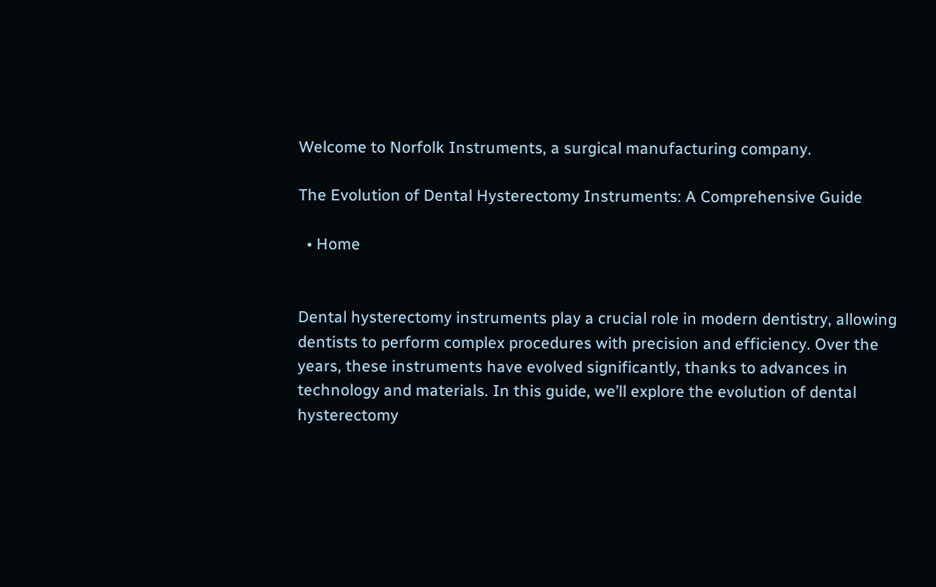Welcome to Norfolk Instruments, a surgical manufacturing company.

The Evolution of Dental Hysterectomy Instruments: A Comprehensive Guide

  • Home


Dental hysterectomy instruments play a crucial role in modern dentistry, allowing dentists to perform complex procedures with precision and efficiency. Over the years, these instruments have evolved significantly, thanks to advances in technology and materials. In this guide, we’ll explore the evolution of dental hysterectomy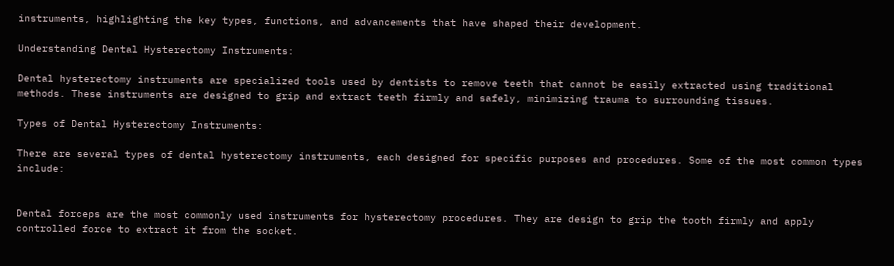instruments, highlighting the key types, functions, and advancements that have shaped their development.

Understanding Dental Hysterectomy Instruments:

Dental hysterectomy instruments are specialized tools used by dentists to remove teeth that cannot be easily extracted using traditional methods. These instruments are designed to grip and extract teeth firmly and safely, minimizing trauma to surrounding tissues.

Types of Dental Hysterectomy Instruments:

There are several types of dental hysterectomy instruments, each designed for specific purposes and procedures. Some of the most common types include:


Dental forceps are the most commonly used instruments for hysterectomy procedures. They are design to grip the tooth firmly and apply controlled force to extract it from the socket.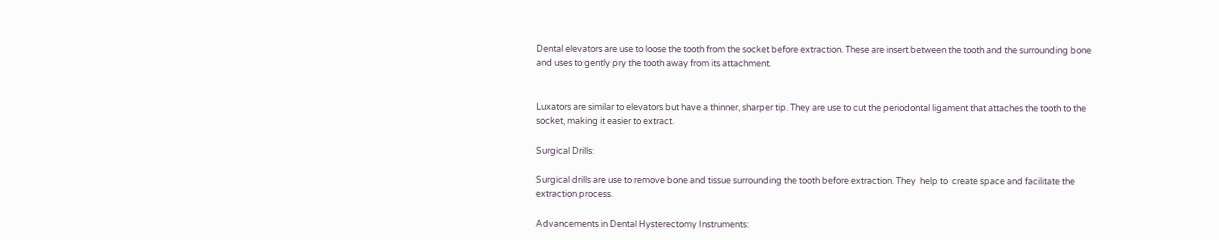Dental elevators are use to loose the tooth from the socket before extraction. These are insert between the tooth and the surrounding bone and uses to gently pry the tooth away from its attachment.


Luxators are similar to elevators but have a thinner, sharper tip. They are use to cut the periodontal ligament that attaches the tooth to the socket, making it easier to extract.

Surgical Drills:

Surgical drills are use to remove bone and tissue surrounding the tooth before extraction. They  help to  create space and facilitate the extraction process.

Advancements in Dental Hysterectomy Instruments: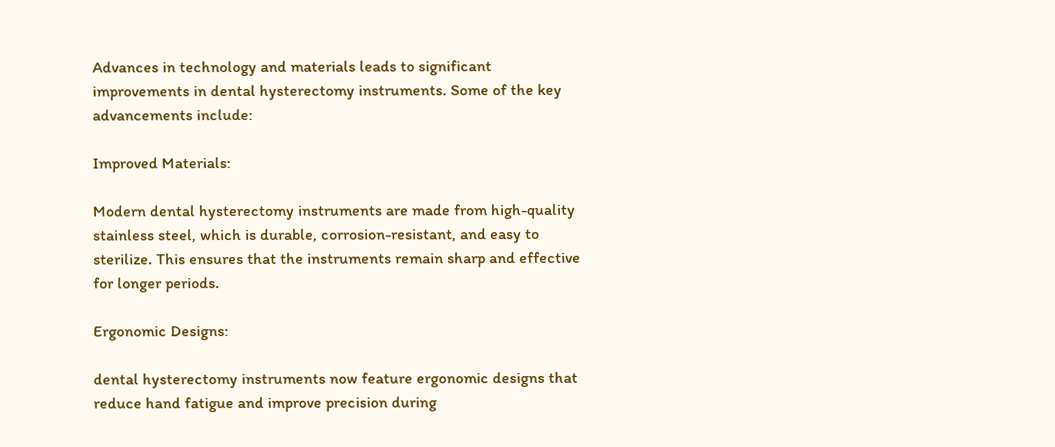Advances in technology and materials leads to significant improvements in dental hysterectomy instruments. Some of the key advancements include:

Improved Materials:

Modern dental hysterectomy instruments are made from high-quality stainless steel, which is durable, corrosion-resistant, and easy to sterilize. This ensures that the instruments remain sharp and effective for longer periods.

Ergonomic Designs:

dental hysterectomy instruments now feature ergonomic designs that reduce hand fatigue and improve precision during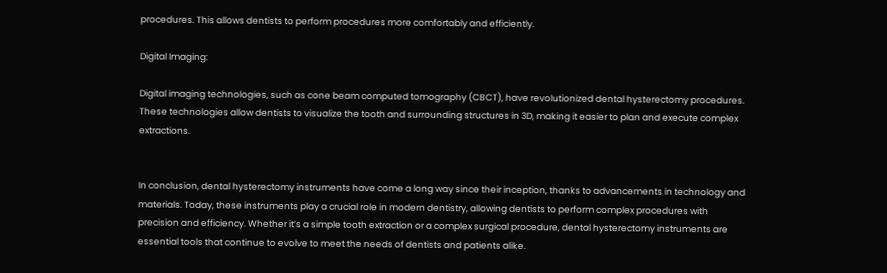procedures. This allows dentists to perform procedures more comfortably and efficiently.

Digital Imaging:

Digital imaging technologies, such as cone beam computed tomography (CBCT), have revolutionized dental hysterectomy procedures. These technologies allow dentists to visualize the tooth and surrounding structures in 3D, making it easier to plan and execute complex extractions.


In conclusion, dental hysterectomy instruments have come a long way since their inception, thanks to advancements in technology and materials. Today, these instruments play a crucial role in modern dentistry, allowing dentists to perform complex procedures with precision and efficiency. Whether it’s a simple tooth extraction or a complex surgical procedure, dental hysterectomy instruments are essential tools that continue to evolve to meet the needs of dentists and patients alike.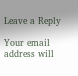Leave a Reply

Your email address will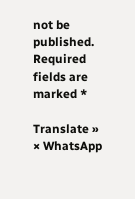not be published. Required fields are marked *

Translate »
× WhatsApp